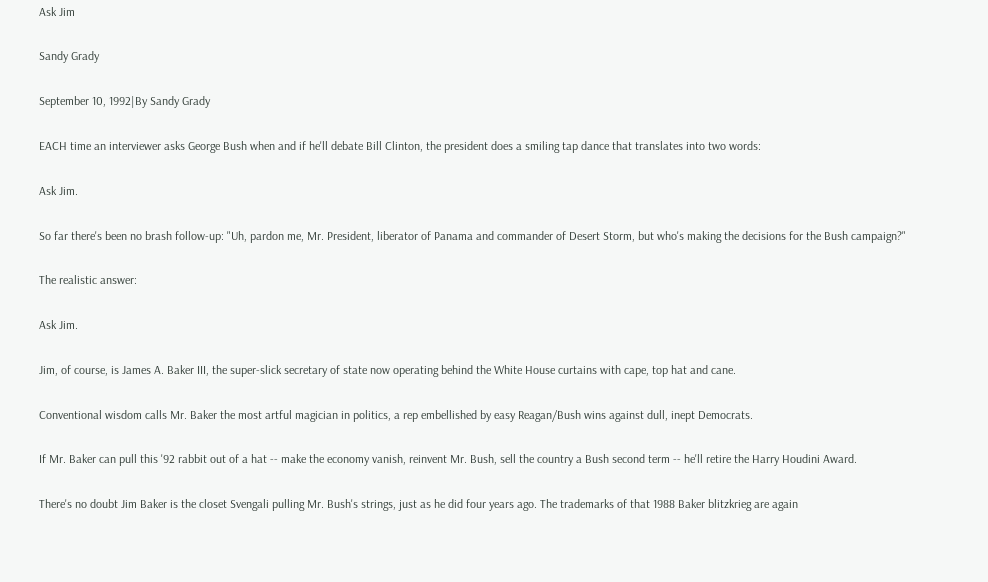Ask Jim

Sandy Grady

September 10, 1992|By Sandy Grady

EACH time an interviewer asks George Bush when and if he'll debate Bill Clinton, the president does a smiling tap dance that translates into two words:

Ask Jim.

So far there's been no brash follow-up: "Uh, pardon me, Mr. President, liberator of Panama and commander of Desert Storm, but who's making the decisions for the Bush campaign?"

The realistic answer:

Ask Jim.

Jim, of course, is James A. Baker III, the super-slick secretary of state now operating behind the White House curtains with cape, top hat and cane.

Conventional wisdom calls Mr. Baker the most artful magician in politics, a rep embellished by easy Reagan/Bush wins against dull, inept Democrats.

If Mr. Baker can pull this '92 rabbit out of a hat -- make the economy vanish, reinvent Mr. Bush, sell the country a Bush second term -- he'll retire the Harry Houdini Award.

There's no doubt Jim Baker is the closet Svengali pulling Mr. Bush's strings, just as he did four years ago. The trademarks of that 1988 Baker blitzkrieg are again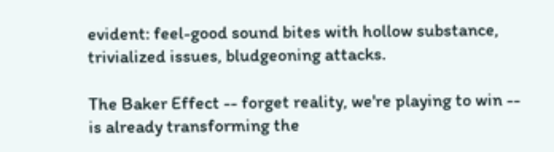evident: feel-good sound bites with hollow substance, trivialized issues, bludgeoning attacks.

The Baker Effect -- forget reality, we're playing to win -- is already transforming the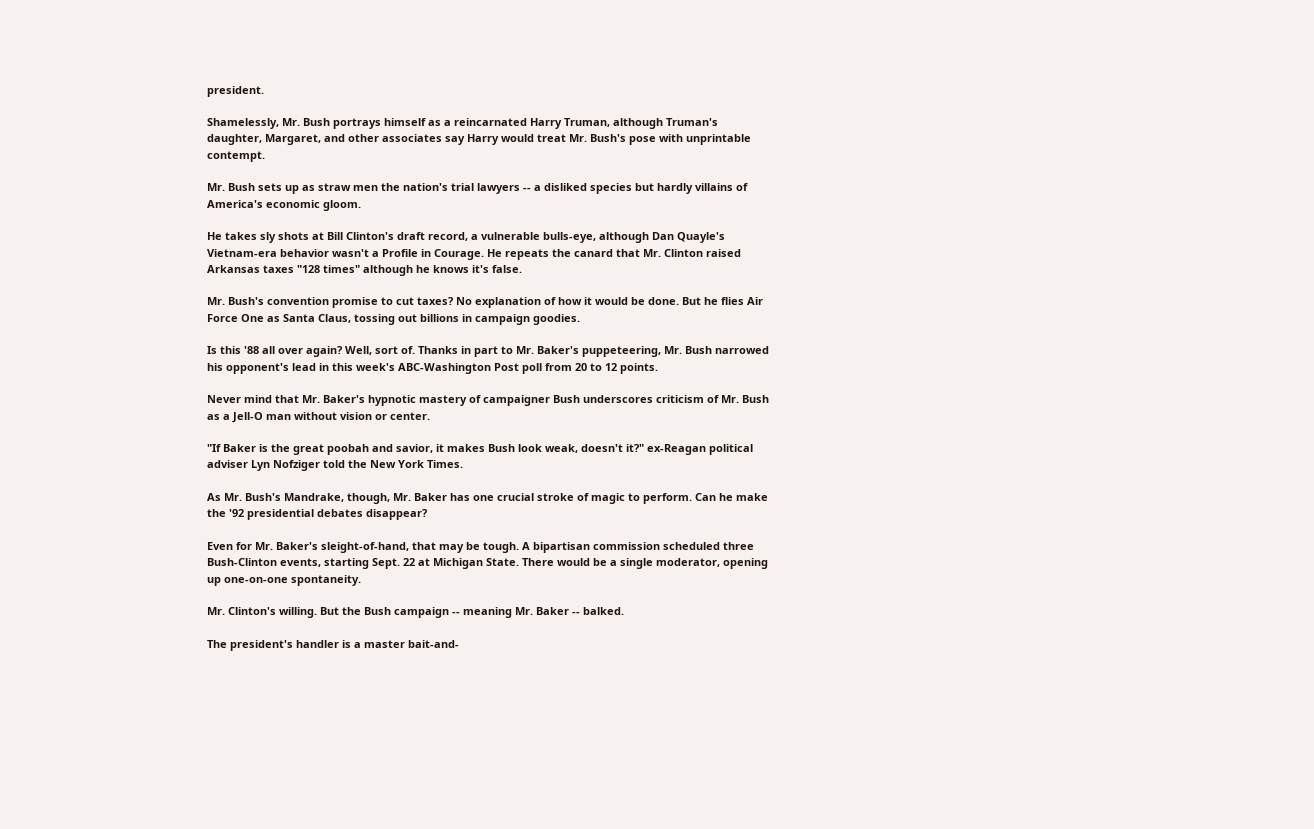president.

Shamelessly, Mr. Bush portrays himself as a reincarnated Harry Truman, although Truman's daughter, Margaret, and other associates say Harry would treat Mr. Bush's pose with unprintable contempt.

Mr. Bush sets up as straw men the nation's trial lawyers -- a disliked species but hardly villains of America's economic gloom.

He takes sly shots at Bill Clinton's draft record, a vulnerable bulls-eye, although Dan Quayle's Vietnam-era behavior wasn't a Profile in Courage. He repeats the canard that Mr. Clinton raised Arkansas taxes "128 times" although he knows it's false.

Mr. Bush's convention promise to cut taxes? No explanation of how it would be done. But he flies Air Force One as Santa Claus, tossing out billions in campaign goodies.

Is this '88 all over again? Well, sort of. Thanks in part to Mr. Baker's puppeteering, Mr. Bush narrowed his opponent's lead in this week's ABC-Washington Post poll from 20 to 12 points.

Never mind that Mr. Baker's hypnotic mastery of campaigner Bush underscores criticism of Mr. Bush as a Jell-O man without vision or center.

"If Baker is the great poobah and savior, it makes Bush look weak, doesn't it?" ex-Reagan political adviser Lyn Nofziger told the New York Times.

As Mr. Bush's Mandrake, though, Mr. Baker has one crucial stroke of magic to perform. Can he make the '92 presidential debates disappear?

Even for Mr. Baker's sleight-of-hand, that may be tough. A bipartisan commission scheduled three Bush-Clinton events, starting Sept. 22 at Michigan State. There would be a single moderator, opening up one-on-one spontaneity.

Mr. Clinton's willing. But the Bush campaign -- meaning Mr. Baker -- balked.

The president's handler is a master bait-and-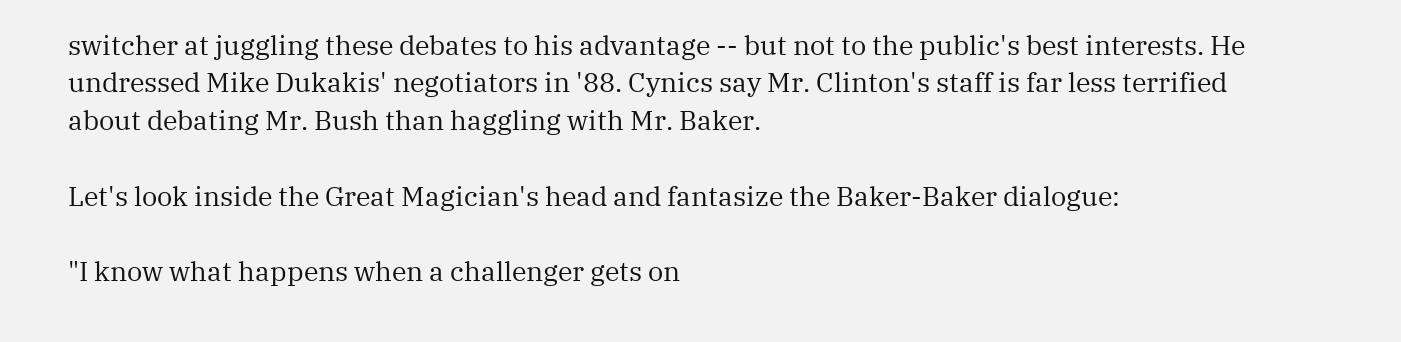switcher at juggling these debates to his advantage -- but not to the public's best interests. He undressed Mike Dukakis' negotiators in '88. Cynics say Mr. Clinton's staff is far less terrified about debating Mr. Bush than haggling with Mr. Baker.

Let's look inside the Great Magician's head and fantasize the Baker-Baker dialogue:

"I know what happens when a challenger gets on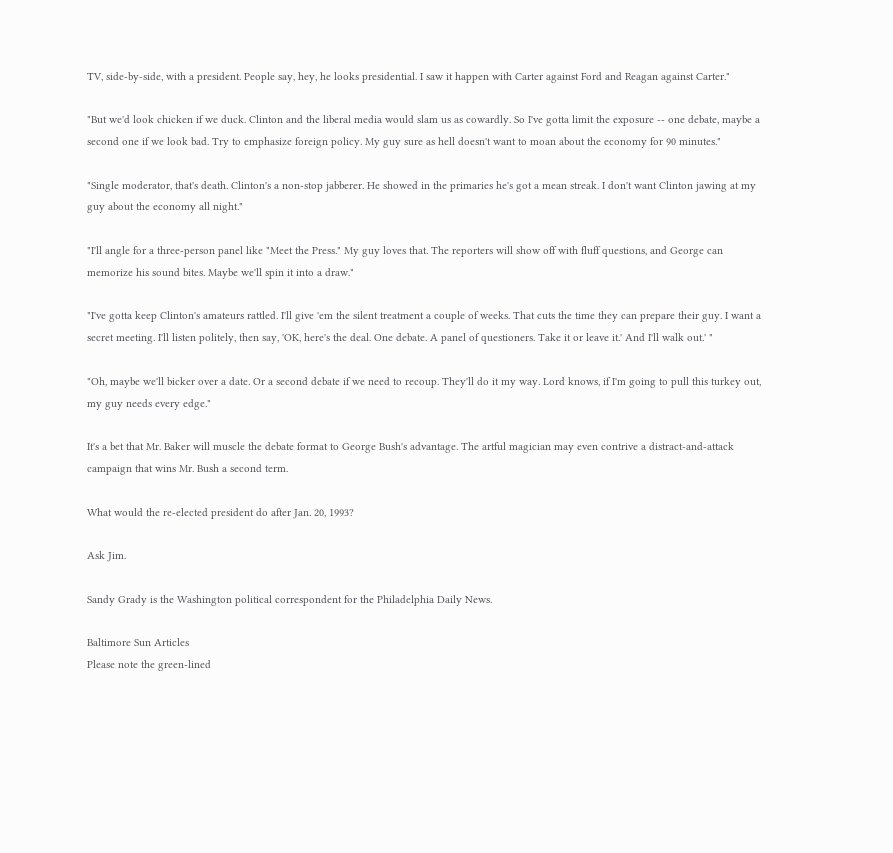TV, side-by-side, with a president. People say, hey, he looks presidential. I saw it happen with Carter against Ford and Reagan against Carter."

"But we'd look chicken if we duck. Clinton and the liberal media would slam us as cowardly. So I've gotta limit the exposure -- one debate, maybe a second one if we look bad. Try to emphasize foreign policy. My guy sure as hell doesn't want to moan about the economy for 90 minutes."

"Single moderator, that's death. Clinton's a non-stop jabberer. He showed in the primaries he's got a mean streak. I don't want Clinton jawing at my guy about the economy all night."

"I'll angle for a three-person panel like "Meet the Press." My guy loves that. The reporters will show off with fluff questions, and George can memorize his sound bites. Maybe we'll spin it into a draw."

"I've gotta keep Clinton's amateurs rattled. I'll give 'em the silent treatment a couple of weeks. That cuts the time they can prepare their guy. I want a secret meeting. I'll listen politely, then say, 'OK, here's the deal. One debate. A panel of questioners. Take it or leave it.' And I'll walk out.' "

"Oh, maybe we'll bicker over a date. Or a second debate if we need to recoup. They'll do it my way. Lord knows, if I'm going to pull this turkey out, my guy needs every edge."

It's a bet that Mr. Baker will muscle the debate format to George Bush's advantage. The artful magician may even contrive a distract-and-attack campaign that wins Mr. Bush a second term.

What would the re-elected president do after Jan. 20, 1993?

Ask Jim.

Sandy Grady is the Washington political correspondent for the Philadelphia Daily News.

Baltimore Sun Articles
Please note the green-lined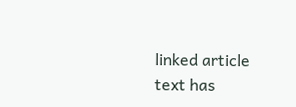linked article text has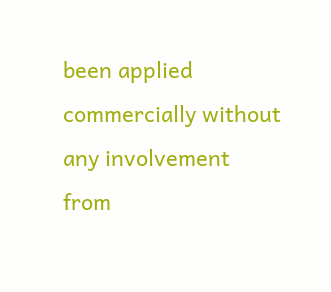been applied commercially without any involvement from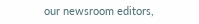our newsroom editors,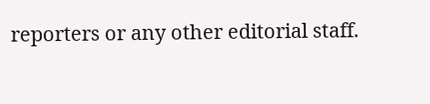reporters or any other editorial staff.